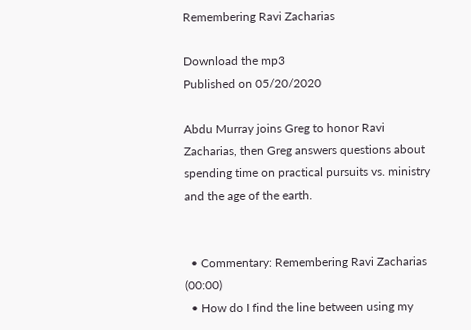Remembering Ravi Zacharias

Download the mp3
Published on 05/20/2020

Abdu Murray joins Greg to honor Ravi Zacharias, then Greg answers questions about spending time on practical pursuits vs. ministry and the age of the earth.


  • Commentary: Remembering Ravi Zacharias (00:00)
  • How do I find the line between using my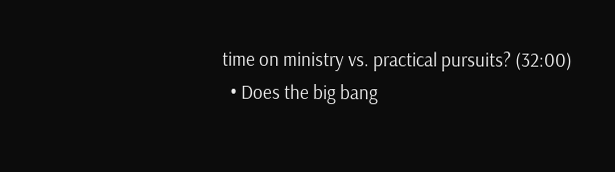time on ministry vs. practical pursuits? (32:00)
  • Does the big bang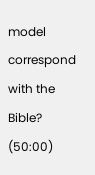model correspond with the Bible? (50:00)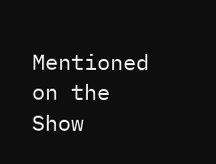Mentioned on the Show